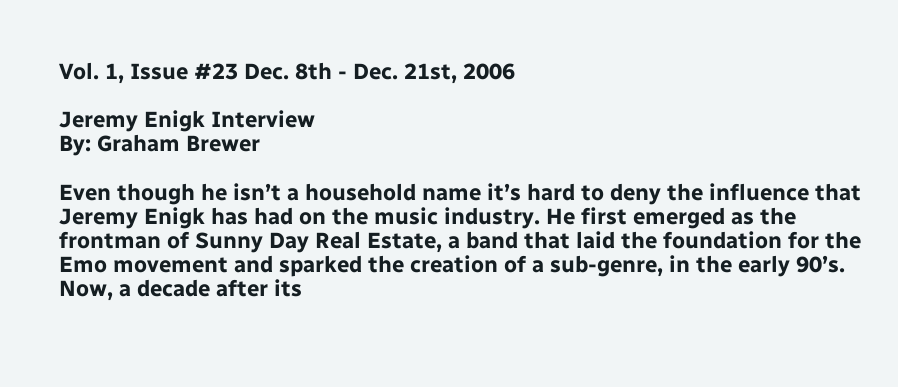Vol. 1, Issue #23 Dec. 8th - Dec. 21st, 2006

Jeremy Enigk Interview
By: Graham Brewer

Even though he isn’t a household name it’s hard to deny the influence that Jeremy Enigk has had on the music industry. He first emerged as the frontman of Sunny Day Real Estate, a band that laid the foundation for the Emo movement and sparked the creation of a sub-genre, in the early 90’s. Now, a decade after its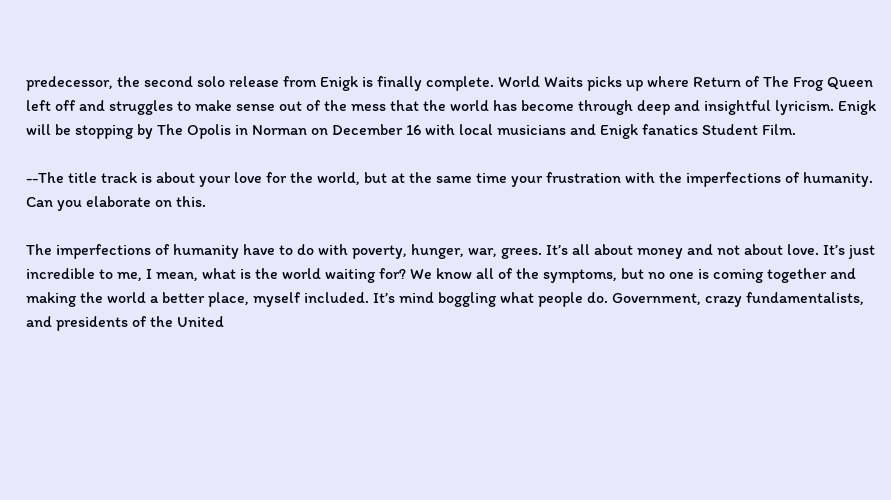predecessor, the second solo release from Enigk is finally complete. World Waits picks up where Return of The Frog Queen left off and struggles to make sense out of the mess that the world has become through deep and insightful lyricism. Enigk will be stopping by The Opolis in Norman on December 16 with local musicians and Enigk fanatics Student Film.

--The title track is about your love for the world, but at the same time your frustration with the imperfections of humanity. Can you elaborate on this.

The imperfections of humanity have to do with poverty, hunger, war, grees. It’s all about money and not about love. It’s just incredible to me, I mean, what is the world waiting for? We know all of the symptoms, but no one is coming together and making the world a better place, myself included. It’s mind boggling what people do. Government, crazy fundamentalists, and presidents of the United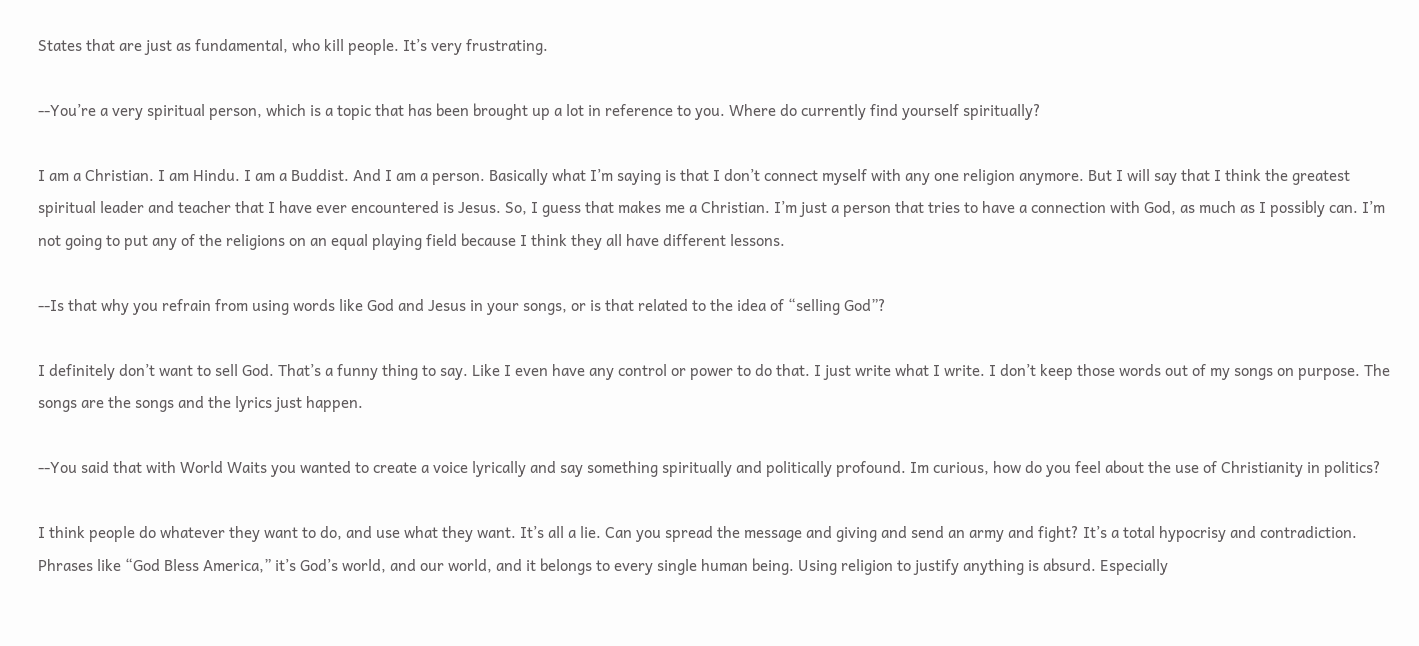States that are just as fundamental, who kill people. It’s very frustrating.

--You’re a very spiritual person, which is a topic that has been brought up a lot in reference to you. Where do currently find yourself spiritually?

I am a Christian. I am Hindu. I am a Buddist. And I am a person. Basically what I’m saying is that I don’t connect myself with any one religion anymore. But I will say that I think the greatest spiritual leader and teacher that I have ever encountered is Jesus. So, I guess that makes me a Christian. I’m just a person that tries to have a connection with God, as much as I possibly can. I’m not going to put any of the religions on an equal playing field because I think they all have different lessons.

--Is that why you refrain from using words like God and Jesus in your songs, or is that related to the idea of “selling God”?

I definitely don’t want to sell God. That’s a funny thing to say. Like I even have any control or power to do that. I just write what I write. I don’t keep those words out of my songs on purpose. The songs are the songs and the lyrics just happen.

--You said that with World Waits you wanted to create a voice lyrically and say something spiritually and politically profound. Im curious, how do you feel about the use of Christianity in politics?

I think people do whatever they want to do, and use what they want. It’s all a lie. Can you spread the message and giving and send an army and fight? It’s a total hypocrisy and contradiction. Phrases like “God Bless America,” it’s God’s world, and our world, and it belongs to every single human being. Using religion to justify anything is absurd. Especially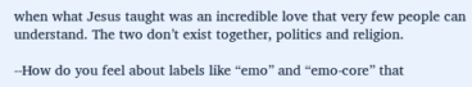when what Jesus taught was an incredible love that very few people can understand. The two don’t exist together, politics and religion.

--How do you feel about labels like “emo” and “emo-core” that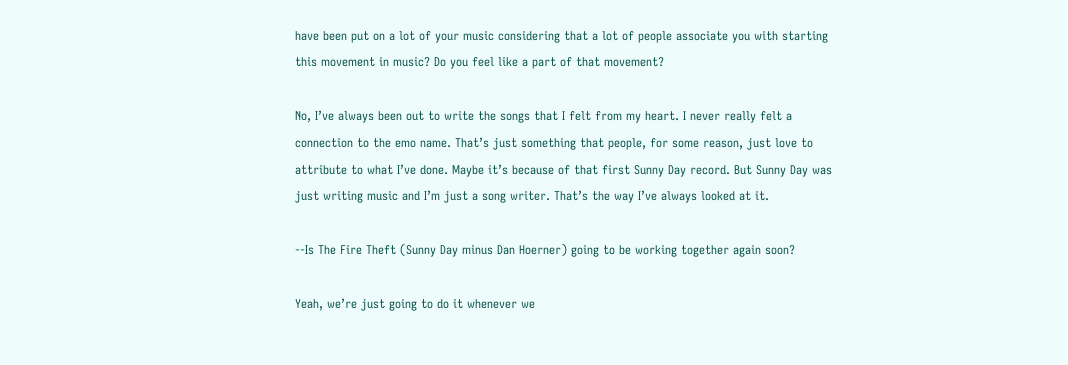have been put on a lot of your music considering that a lot of people associate you with starting this movement in music? Do you feel like a part of that movement?

No, I’ve always been out to write the songs that I felt from my heart. I never really felt a connection to the emo name. That’s just something that people, for some reason, just love to attribute to what I’ve done. Maybe it’s because of that first Sunny Day record. But Sunny Day was just writing music and I’m just a song writer. That’s the way I’ve always looked at it.

--Is The Fire Theft (Sunny Day minus Dan Hoerner) going to be working together again soon?

Yeah, we’re just going to do it whenever we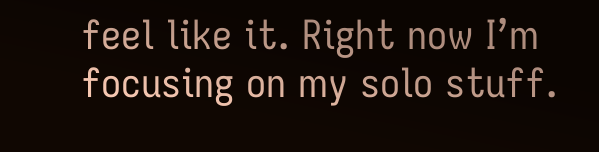feel like it. Right now I’m focusing on my solo stuff.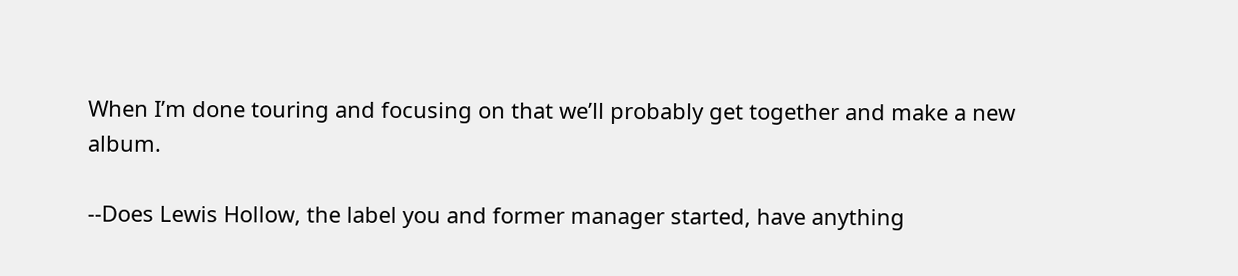When I’m done touring and focusing on that we’ll probably get together and make a new album.

--Does Lewis Hollow, the label you and former manager started, have anything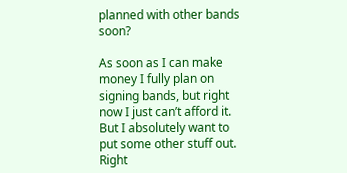planned with other bands soon?

As soon as I can make money I fully plan on signing bands, but right now I just can’t afford it. But I absolutely want to put some other stuff out. Right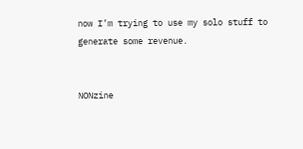now I’m trying to use my solo stuff to generate some revenue.


NONzine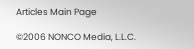Articles Main Page

©2006 NONCO Media, L.L.C.